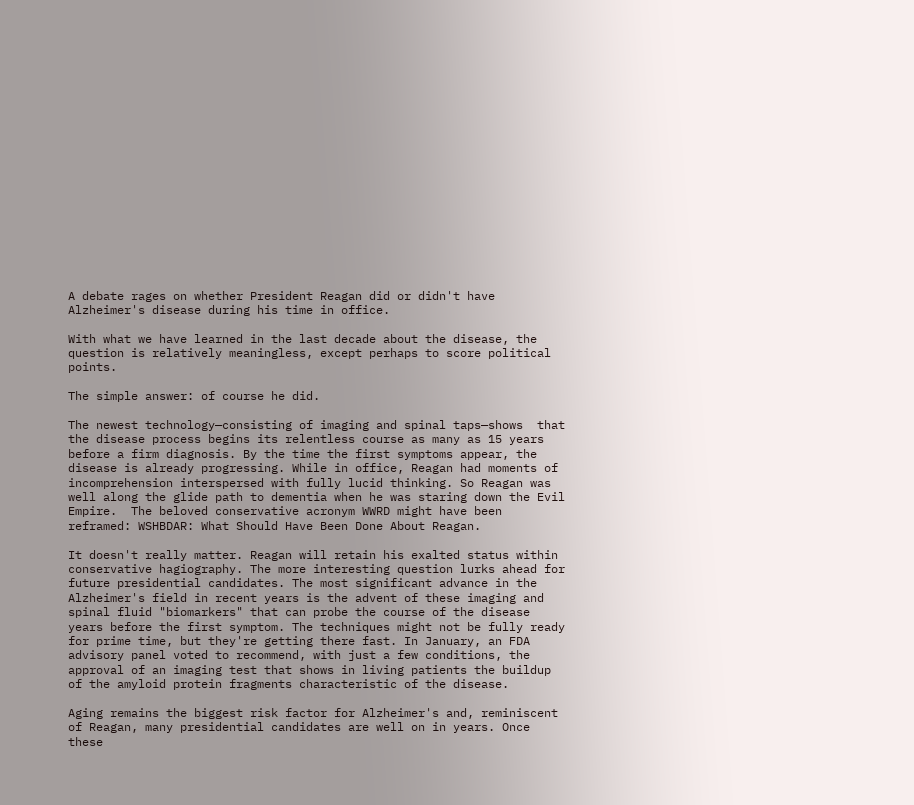A debate rages on whether President Reagan did or didn't have Alzheimer's disease during his time in office.

With what we have learned in the last decade about the disease, the question is relatively meaningless, except perhaps to score political points.

The simple answer: of course he did.

The newest technology—consisting of imaging and spinal taps—shows  that the disease process begins its relentless course as many as 15 years before a firm diagnosis. By the time the first symptoms appear, the disease is already progressing. While in office, Reagan had moments of incomprehension interspersed with fully lucid thinking. So Reagan was well along the glide path to dementia when he was staring down the Evil Empire.  The beloved conservative acronym WWRD might have been reframed: WSHBDAR: What Should Have Been Done About Reagan.

It doesn't really matter. Reagan will retain his exalted status within conservative hagiography. The more interesting question lurks ahead for future presidential candidates. The most significant advance in the Alzheimer's field in recent years is the advent of these imaging and spinal fluid "biomarkers" that can probe the course of the disease years before the first symptom. The techniques might not be fully ready for prime time, but they're getting there fast. In January, an FDA advisory panel voted to recommend, with just a few conditions, the approval of an imaging test that shows in living patients the buildup of the amyloid protein fragments characteristic of the disease.

Aging remains the biggest risk factor for Alzheimer's and, reminiscent of Reagan, many presidential candidates are well on in years. Once these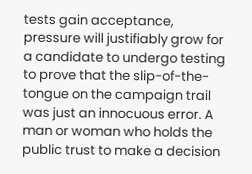tests gain acceptance, pressure will justifiably grow for a candidate to undergo testing to prove that the slip-of-the-tongue on the campaign trail was just an innocuous error. A man or woman who holds the public trust to make a decision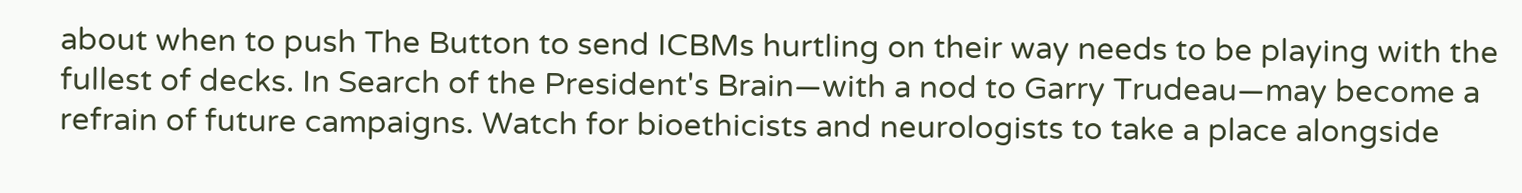about when to push The Button to send ICBMs hurtling on their way needs to be playing with the fullest of decks. In Search of the President's Brain—with a nod to Garry Trudeau—may become a refrain of future campaigns. Watch for bioethicists and neurologists to take a place alongside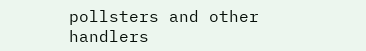pollsters and other handlers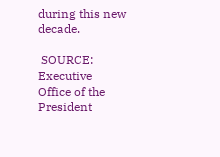during this new decade.

 SOURCE: Executive Office of the President